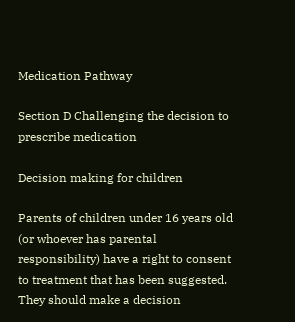Medication Pathway

Section D Challenging the decision to prescribe medication

Decision making for children

Parents of children under 16 years old (or whoever has parental responsibility) have a right to consent to treatment that has been suggested. They should make a decision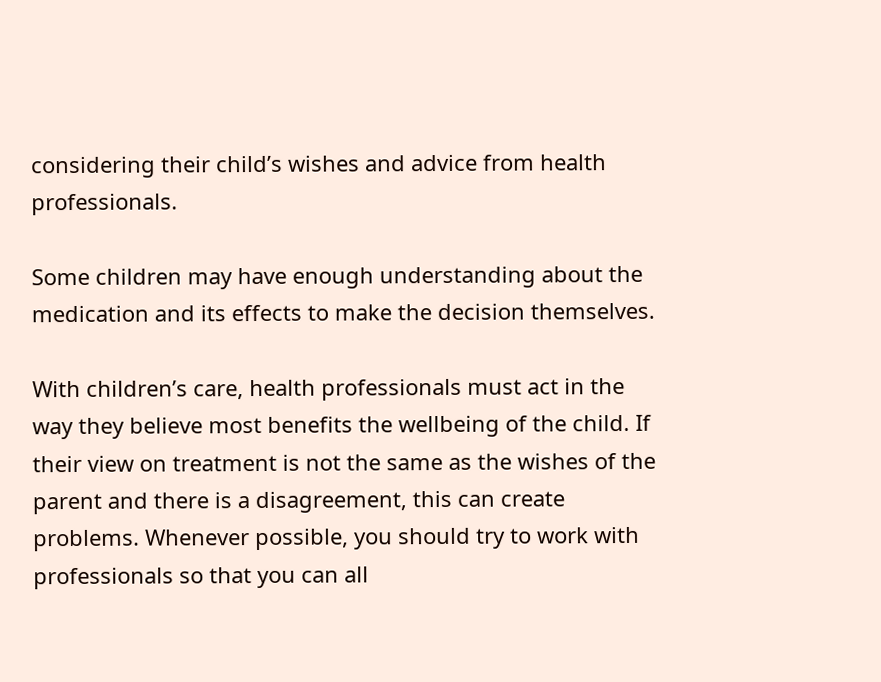considering their child’s wishes and advice from health professionals.

Some children may have enough understanding about the medication and its effects to make the decision themselves.

With children’s care, health professionals must act in the way they believe most benefits the wellbeing of the child. If their view on treatment is not the same as the wishes of the parent and there is a disagreement, this can create problems. Whenever possible, you should try to work with professionals so that you can all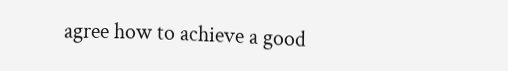agree how to achieve a good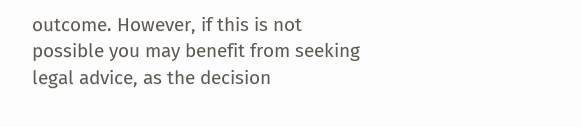outcome. However, if this is not possible you may benefit from seeking legal advice, as the decision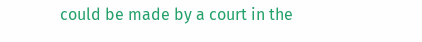could be made by a court in the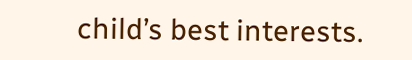child’s best interests.